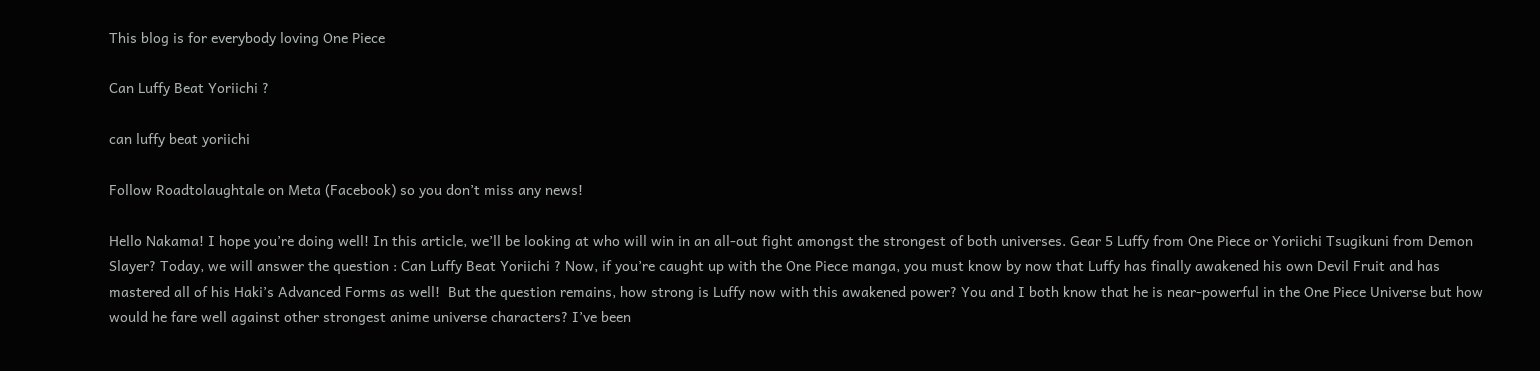This blog is for everybody loving One Piece

Can Luffy Beat Yoriichi ?

can luffy beat yoriichi

Follow Roadtolaughtale on Meta (Facebook) so you don’t miss any news!

Hello Nakama! I hope you’re doing well! In this article, we’ll be looking at who will win in an all-out fight amongst the strongest of both universes. Gear 5 Luffy from One Piece or Yoriichi Tsugikuni from Demon Slayer? Today, we will answer the question : Can Luffy Beat Yoriichi ? Now, if you’re caught up with the One Piece manga, you must know by now that Luffy has finally awakened his own Devil Fruit and has mastered all of his Haki’s Advanced Forms as well!  But the question remains, how strong is Luffy now with this awakened power? You and I both know that he is near-powerful in the One Piece Universe but how would he fare well against other strongest anime universe characters? I’ve been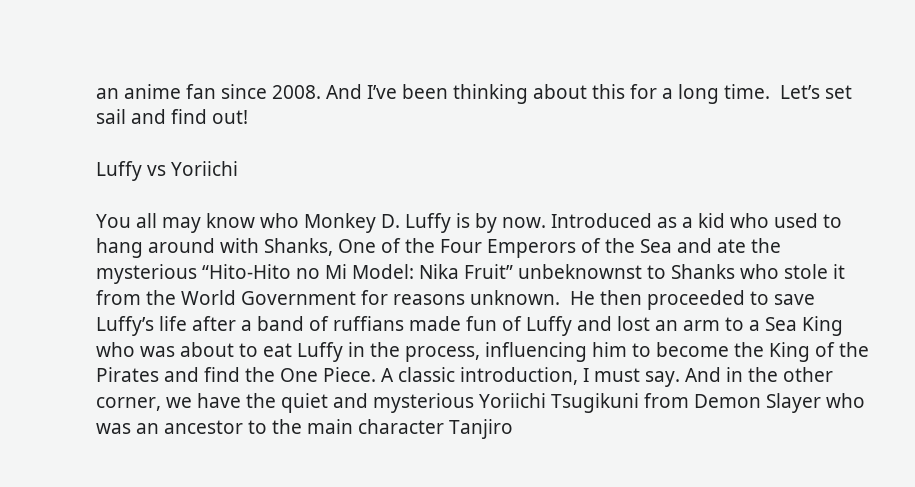an anime fan since 2008. And I’ve been thinking about this for a long time.  Let’s set sail and find out!

Luffy vs Yoriichi

You all may know who Monkey D. Luffy is by now. Introduced as a kid who used to hang around with Shanks, One of the Four Emperors of the Sea and ate the mysterious “Hito-Hito no Mi Model: Nika Fruit” unbeknownst to Shanks who stole it from the World Government for reasons unknown.  He then proceeded to save Luffy’s life after a band of ruffians made fun of Luffy and lost an arm to a Sea King who was about to eat Luffy in the process, influencing him to become the King of the Pirates and find the One Piece. A classic introduction, I must say. And in the other corner, we have the quiet and mysterious Yoriichi Tsugikuni from Demon Slayer who was an ancestor to the main character Tanjiro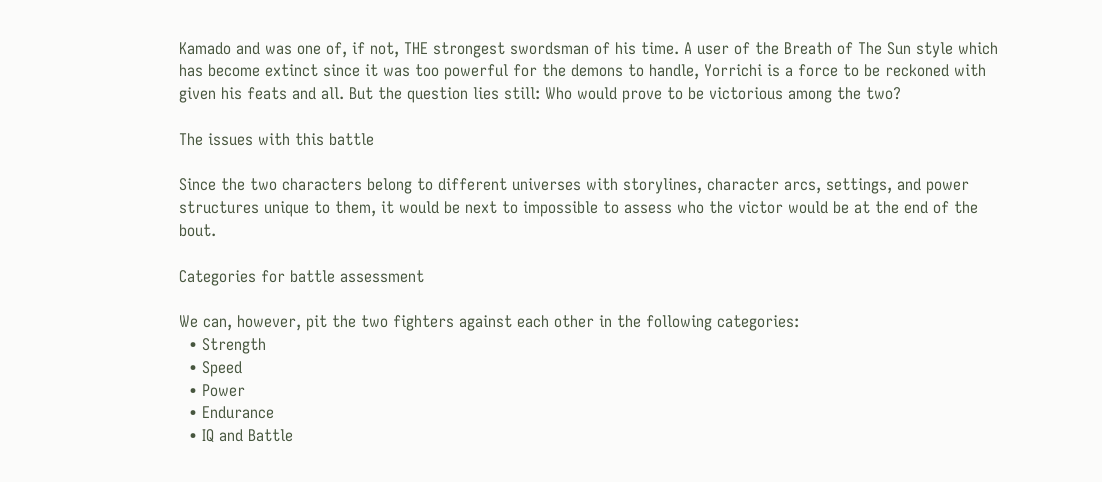Kamado and was one of, if not, THE strongest swordsman of his time. A user of the Breath of The Sun style which has become extinct since it was too powerful for the demons to handle, Yorrichi is a force to be reckoned with given his feats and all. But the question lies still: Who would prove to be victorious among the two?

The issues with this battle

Since the two characters belong to different universes with storylines, character arcs, settings, and power structures unique to them, it would be next to impossible to assess who the victor would be at the end of the bout.

Categories for battle assessment

We can, however, pit the two fighters against each other in the following categories:
  • Strength
  • Speed
  • Power
  • Endurance
  • IQ and Battle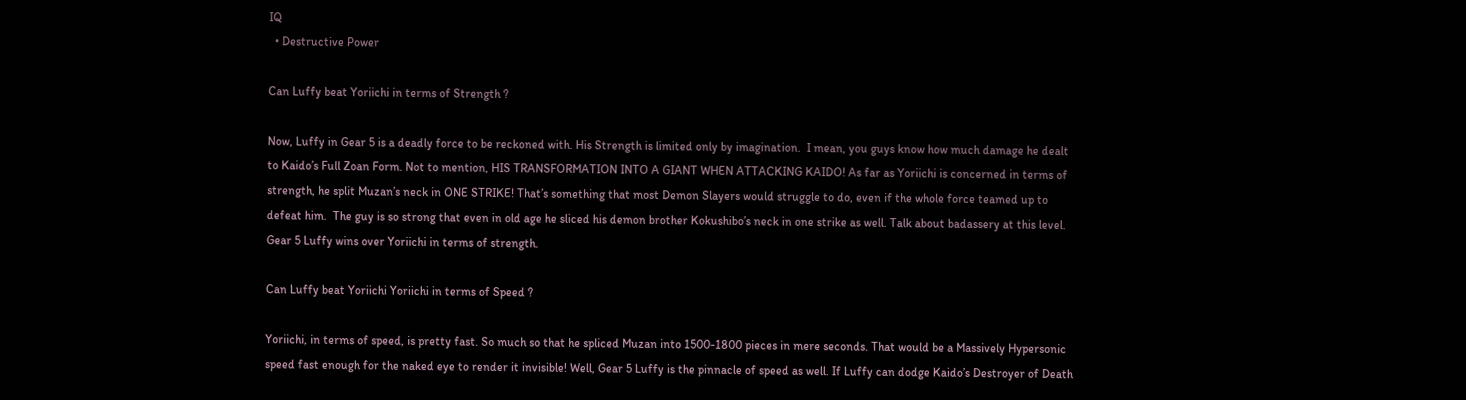IQ
  • Destructive Power

Can Luffy beat Yoriichi in terms of Strength ?

Now, Luffy in Gear 5 is a deadly force to be reckoned with. His Strength is limited only by imagination.  I mean, you guys know how much damage he dealt to Kaido’s Full Zoan Form. Not to mention, HIS TRANSFORMATION INTO A GIANT WHEN ATTACKING KAIDO! As far as Yoriichi is concerned in terms of strength, he split Muzan’s neck in ONE STRIKE! That’s something that most Demon Slayers would struggle to do, even if the whole force teamed up to defeat him.  The guy is so strong that even in old age he sliced his demon brother Kokushibo’s neck in one strike as well. Talk about badassery at this level. Gear 5 Luffy wins over Yoriichi in terms of strength.

Can Luffy beat Yoriichi Yoriichi in terms of Speed ?

Yoriichi, in terms of speed, is pretty fast. So much so that he spliced Muzan into 1500-1800 pieces in mere seconds. That would be a Massively Hypersonic speed fast enough for the naked eye to render it invisible! Well, Gear 5 Luffy is the pinnacle of speed as well. If Luffy can dodge Kaido’s Destroyer of Death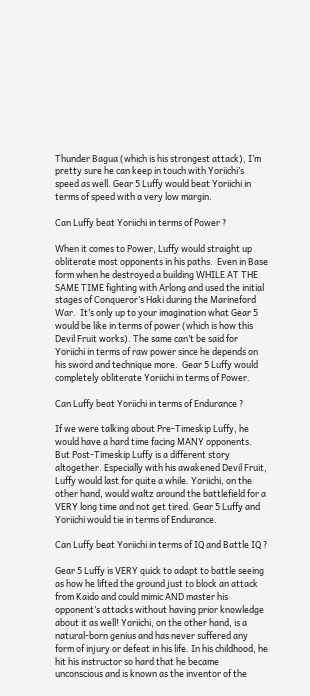Thunder Bagua (which is his strongest attack), I’m pretty sure he can keep in touch with Yoriichi’s speed as well. Gear 5 Luffy would beat Yoriichi in terms of speed with a very low margin.

Can Luffy beat Yoriichi in terms of Power ?

When it comes to Power, Luffy would straight up obliterate most opponents in his paths.  Even in Base form when he destroyed a building WHILE AT THE SAME TIME fighting with Arlong and used the initial stages of Conqueror’s Haki during the Marineford War.  It’s only up to your imagination what Gear 5 would be like in terms of power (which is how this Devil Fruit works). The same can’t be said for Yoriichi in terms of raw power since he depends on his sword and technique more.  Gear 5 Luffy would completely obliterate Yoriichi in terms of Power.

Can Luffy beat Yoriichi in terms of Endurance ?

If we were talking about Pre-Timeskip Luffy, he would have a hard time facing MANY opponents. But Post-Timeskip Luffy is a different story altogether. Especially with his awakened Devil Fruit, Luffy would last for quite a while. Yoriichi, on the other hand, would waltz around the battlefield for a VERY long time and not get tired. Gear 5 Luffy and Yoriichi would tie in terms of Endurance.

Can Luffy beat Yoriichi in terms of IQ and Battle IQ ?

Gear 5 Luffy is VERY quick to adapt to battle seeing as how he lifted the ground just to block an attack from Kaido and could mimic AND master his opponent’s attacks without having prior knowledge about it as well! Yoriichi, on the other hand, is a natural-born genius and has never suffered any form of injury or defeat in his life. In his childhood, he hit his instructor so hard that he became unconscious and is known as the inventor of the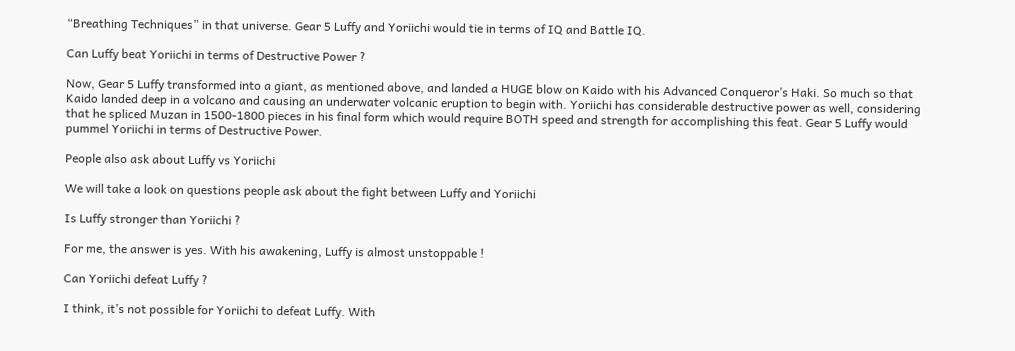“Breathing Techniques” in that universe. Gear 5 Luffy and Yoriichi would tie in terms of IQ and Battle IQ.

Can Luffy beat Yoriichi in terms of Destructive Power ?

Now, Gear 5 Luffy transformed into a giant, as mentioned above, and landed a HUGE blow on Kaido with his Advanced Conqueror’s Haki. So much so that Kaido landed deep in a volcano and causing an underwater volcanic eruption to begin with. Yoriichi has considerable destructive power as well, considering that he spliced Muzan in 1500-1800 pieces in his final form which would require BOTH speed and strength for accomplishing this feat. Gear 5 Luffy would pummel Yoriichi in terms of Destructive Power.

People also ask about Luffy vs Yoriichi

We will take a look on questions people ask about the fight between Luffy and Yoriichi

Is Luffy stronger than Yoriichi ?

For me, the answer is yes. With his awakening, Luffy is almost unstoppable !

Can Yoriichi defeat Luffy ?

I think, it’s not possible for Yoriichi to defeat Luffy. With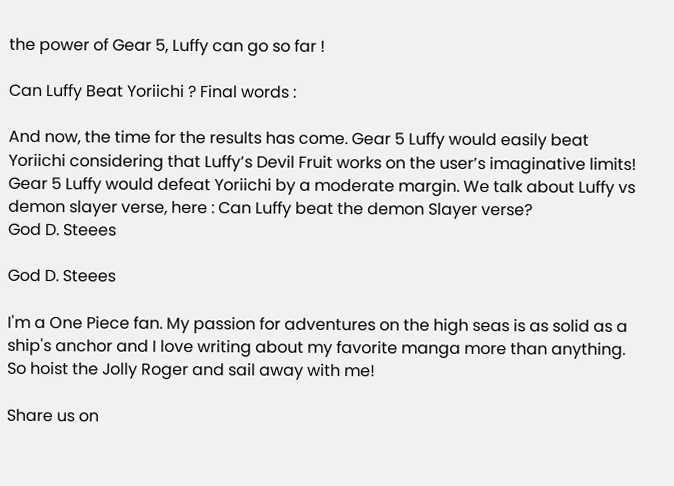the power of Gear 5, Luffy can go so far !

Can Luffy Beat Yoriichi ? Final words :

And now, the time for the results has come. Gear 5 Luffy would easily beat Yoriichi considering that Luffy’s Devil Fruit works on the user’s imaginative limits!  Gear 5 Luffy would defeat Yoriichi by a moderate margin. We talk about Luffy vs demon slayer verse, here : Can Luffy beat the demon Slayer verse?
God D. Steees

God D. Steees

I'm a One Piece fan. My passion for adventures on the high seas is as solid as a ship's anchor and I love writing about my favorite manga more than anything. So hoist the Jolly Roger and sail away with me!

Share us on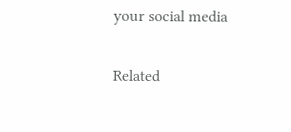your social media

Related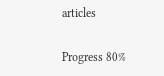articles

Progress 80%